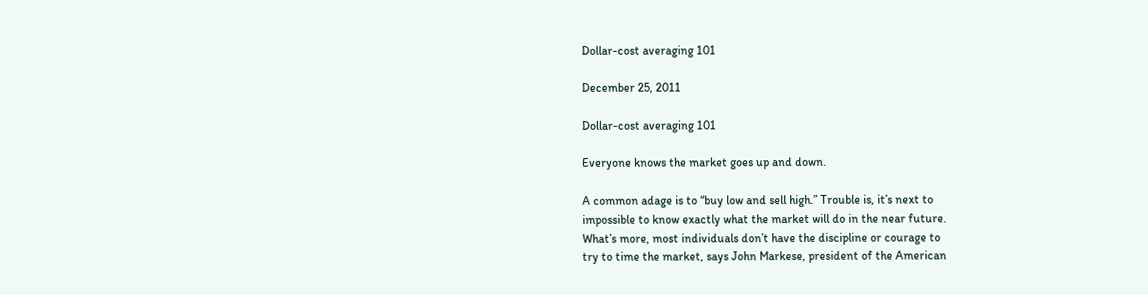Dollar-cost averaging 101

December 25, 2011

Dollar-cost averaging 101

Everyone knows the market goes up and down.

A common adage is to “buy low and sell high.” Trouble is, it’s next to
impossible to know exactly what the market will do in the near future.
What’s more, most individuals don’t have the discipline or courage to
try to time the market, says John Markese, president of the American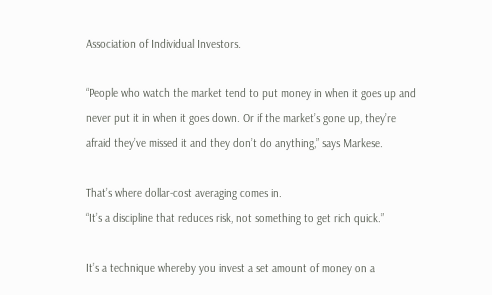Association of Individual Investors.

“People who watch the market tend to put money in when it goes up and
never put it in when it goes down. Or if the market’s gone up, they’re
afraid they’ve missed it and they don’t do anything,” says Markese.

That’s where dollar-cost averaging comes in.
“It’s a discipline that reduces risk, not something to get rich quick.”

It’s a technique whereby you invest a set amount of money on a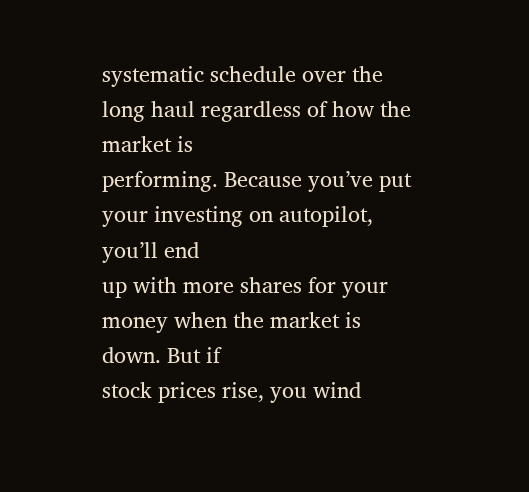systematic schedule over the long haul regardless of how the market is
performing. Because you’ve put your investing on autopilot, you’ll end
up with more shares for your money when the market is down. But if
stock prices rise, you wind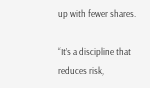up with fewer shares.

“It’s a discipline that reduces risk,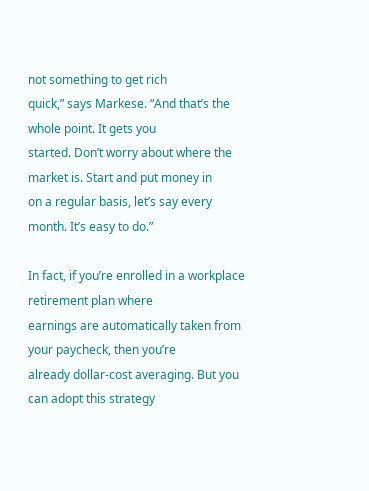not something to get rich
quick,” says Markese. “And that’s the whole point. It gets you
started. Don’t worry about where the market is. Start and put money in
on a regular basis, let’s say every month. It’s easy to do.”

In fact, if you’re enrolled in a workplace retirement plan where
earnings are automatically taken from your paycheck, then you’re
already dollar-cost averaging. But you can adopt this strategy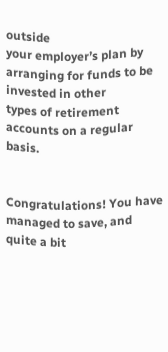outside
your employer’s plan by arranging for funds to be invested in other
types of retirement accounts on a regular basis.


Congratulations! You have managed to save, and quite a bit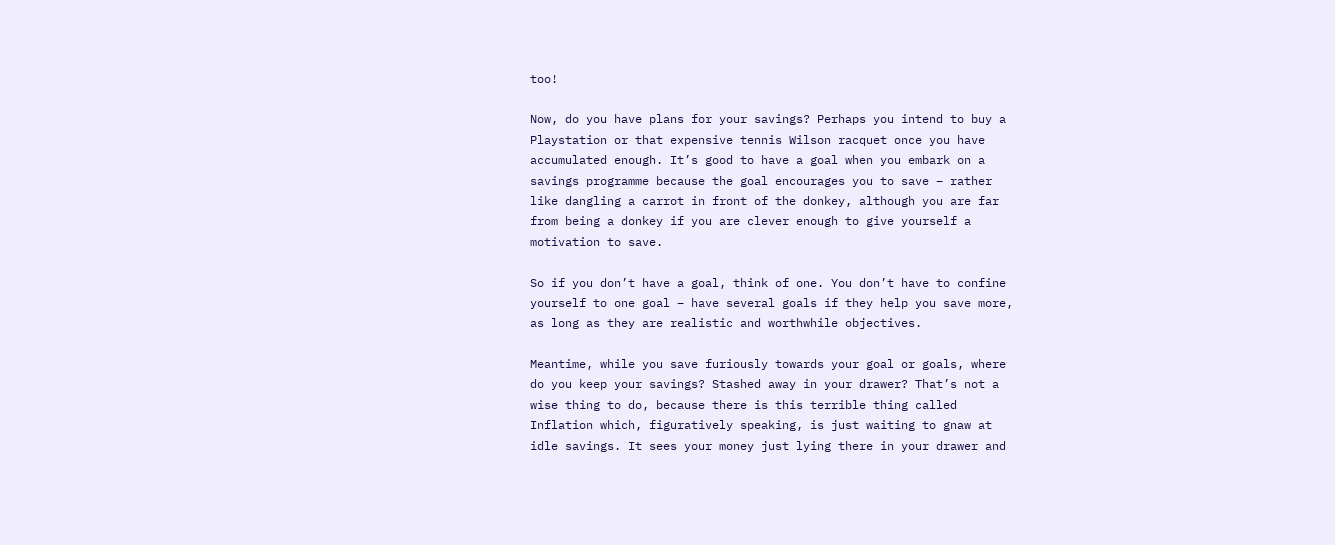too!

Now, do you have plans for your savings? Perhaps you intend to buy a
Playstation or that expensive tennis Wilson racquet once you have
accumulated enough. It’s good to have a goal when you embark on a
savings programme because the goal encourages you to save – rather
like dangling a carrot in front of the donkey, although you are far
from being a donkey if you are clever enough to give yourself a
motivation to save.

So if you don’t have a goal, think of one. You don’t have to confine
yourself to one goal – have several goals if they help you save more,
as long as they are realistic and worthwhile objectives.

Meantime, while you save furiously towards your goal or goals, where
do you keep your savings? Stashed away in your drawer? That’s not a
wise thing to do, because there is this terrible thing called
Inflation which, figuratively speaking, is just waiting to gnaw at
idle savings. It sees your money just lying there in your drawer and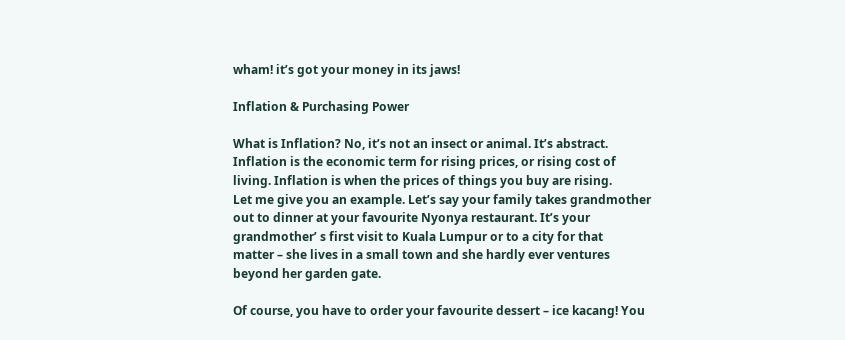wham! it’s got your money in its jaws!

Inflation & Purchasing Power

What is Inflation? No, it’s not an insect or animal. It’s abstract.
Inflation is the economic term for rising prices, or rising cost of
living. Inflation is when the prices of things you buy are rising.
Let me give you an example. Let’s say your family takes grandmother
out to dinner at your favourite Nyonya restaurant. It’s your
grandmother’ s first visit to Kuala Lumpur or to a city for that
matter – she lives in a small town and she hardly ever ventures
beyond her garden gate.

Of course, you have to order your favourite dessert – ice kacang! You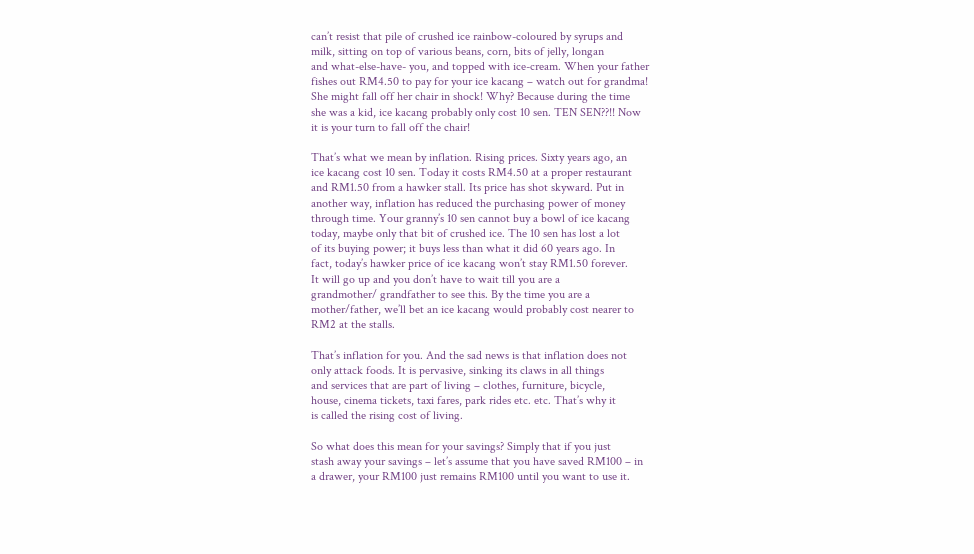can’t resist that pile of crushed ice rainbow-coloured by syrups and
milk, sitting on top of various beans, corn, bits of jelly, longan
and what-else-have- you, and topped with ice-cream. When your father
fishes out RM4.50 to pay for your ice kacang – watch out for grandma!
She might fall off her chair in shock! Why? Because during the time
she was a kid, ice kacang probably only cost 10 sen. TEN SEN??!! Now
it is your turn to fall off the chair!

That’s what we mean by inflation. Rising prices. Sixty years ago, an
ice kacang cost 10 sen. Today it costs RM4.50 at a proper restaurant
and RM1.50 from a hawker stall. Its price has shot skyward. Put in
another way, inflation has reduced the purchasing power of money
through time. Your granny’s 10 sen cannot buy a bowl of ice kacang
today, maybe only that bit of crushed ice. The 10 sen has lost a lot
of its buying power; it buys less than what it did 60 years ago. In
fact, today’s hawker price of ice kacang won’t stay RM1.50 forever.
It will go up and you don’t have to wait till you are a
grandmother/ grandfather to see this. By the time you are a
mother/father, we’ll bet an ice kacang would probably cost nearer to
RM2 at the stalls.

That’s inflation for you. And the sad news is that inflation does not
only attack foods. It is pervasive, sinking its claws in all things
and services that are part of living – clothes, furniture, bicycle,
house, cinema tickets, taxi fares, park rides etc. etc. That’s why it
is called the rising cost of living.

So what does this mean for your savings? Simply that if you just
stash away your savings – let’s assume that you have saved RM100 – in
a drawer, your RM100 just remains RM100 until you want to use it.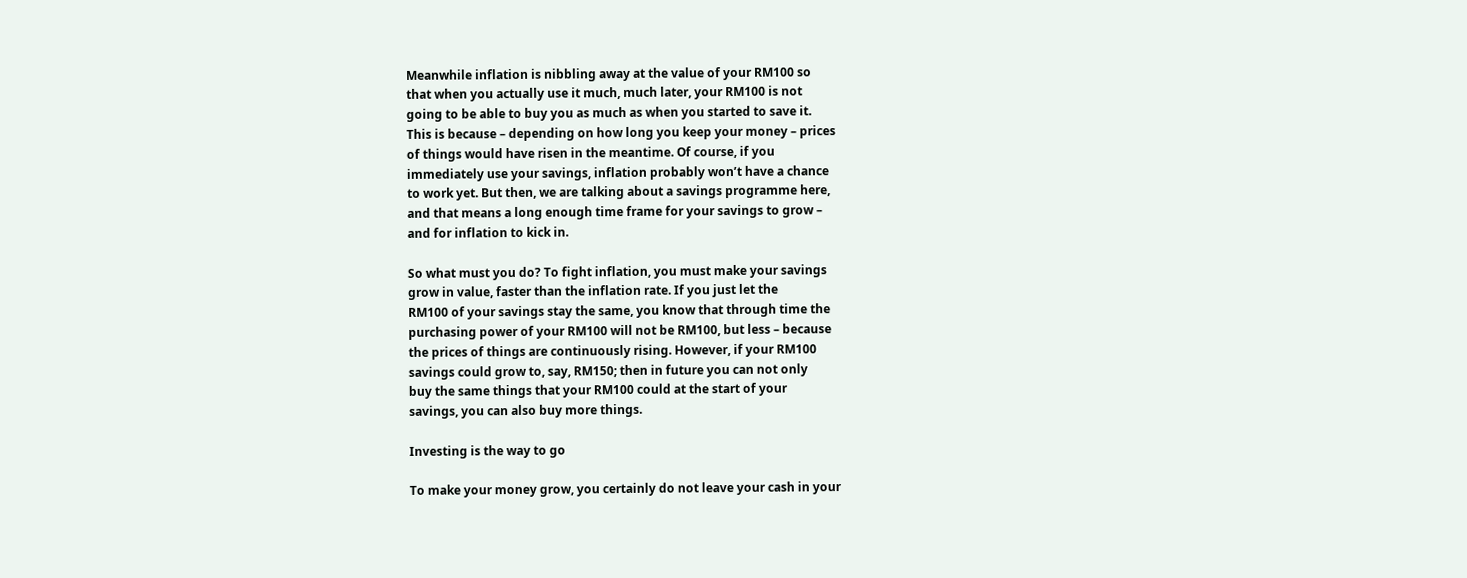Meanwhile inflation is nibbling away at the value of your RM100 so
that when you actually use it much, much later, your RM100 is not
going to be able to buy you as much as when you started to save it.
This is because – depending on how long you keep your money – prices
of things would have risen in the meantime. Of course, if you
immediately use your savings, inflation probably won’t have a chance
to work yet. But then, we are talking about a savings programme here,
and that means a long enough time frame for your savings to grow –
and for inflation to kick in.

So what must you do? To fight inflation, you must make your savings
grow in value, faster than the inflation rate. If you just let the
RM100 of your savings stay the same, you know that through time the
purchasing power of your RM100 will not be RM100, but less – because
the prices of things are continuously rising. However, if your RM100
savings could grow to, say, RM150; then in future you can not only
buy the same things that your RM100 could at the start of your
savings, you can also buy more things.

Investing is the way to go

To make your money grow, you certainly do not leave your cash in your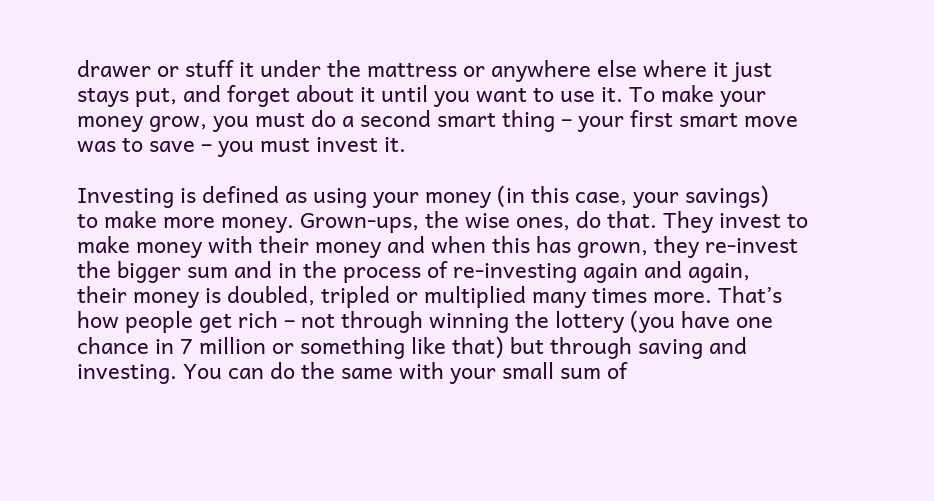drawer or stuff it under the mattress or anywhere else where it just
stays put, and forget about it until you want to use it. To make your
money grow, you must do a second smart thing – your first smart move
was to save – you must invest it.

Investing is defined as using your money (in this case, your savings)
to make more money. Grown-ups, the wise ones, do that. They invest to
make money with their money and when this has grown, they re-invest
the bigger sum and in the process of re-investing again and again,
their money is doubled, tripled or multiplied many times more. That’s
how people get rich – not through winning the lottery (you have one
chance in 7 million or something like that) but through saving and
investing. You can do the same with your small sum of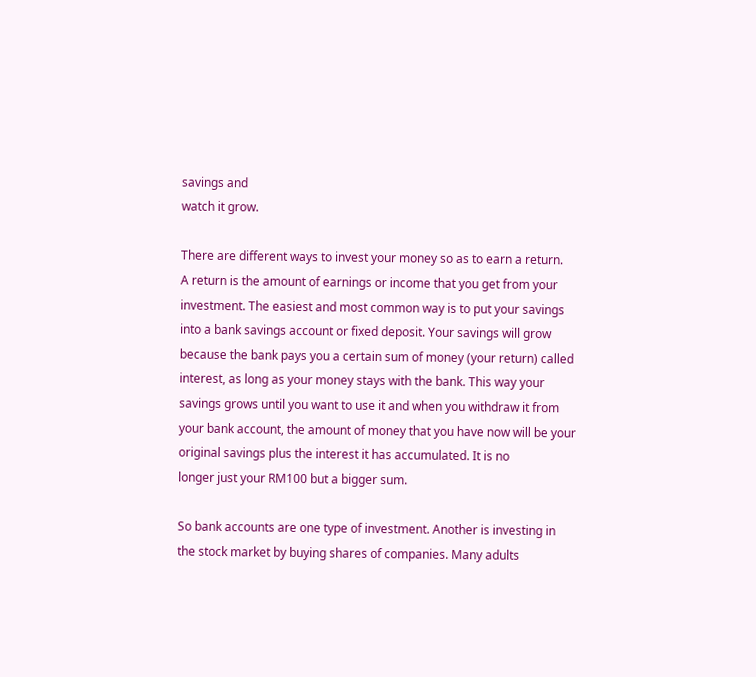savings and
watch it grow.

There are different ways to invest your money so as to earn a return.
A return is the amount of earnings or income that you get from your
investment. The easiest and most common way is to put your savings
into a bank savings account or fixed deposit. Your savings will grow
because the bank pays you a certain sum of money (your return) called
interest, as long as your money stays with the bank. This way your
savings grows until you want to use it and when you withdraw it from
your bank account, the amount of money that you have now will be your
original savings plus the interest it has accumulated. It is no
longer just your RM100 but a bigger sum.

So bank accounts are one type of investment. Another is investing in
the stock market by buying shares of companies. Many adults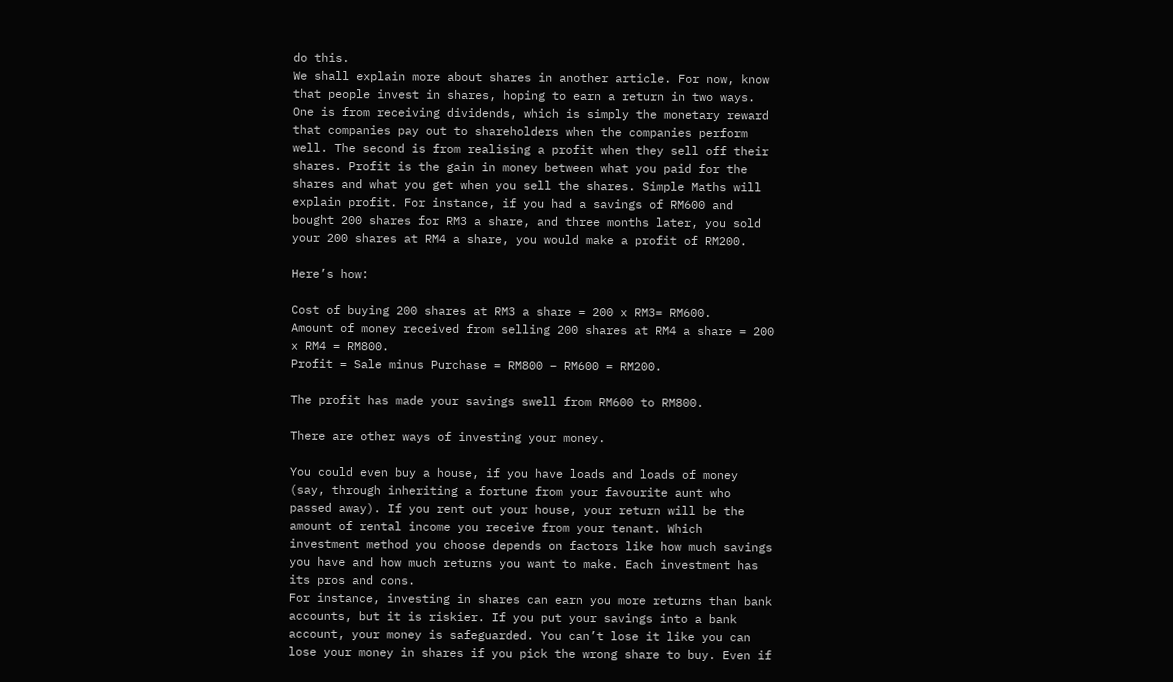do this.
We shall explain more about shares in another article. For now, know
that people invest in shares, hoping to earn a return in two ways.
One is from receiving dividends, which is simply the monetary reward
that companies pay out to shareholders when the companies perform
well. The second is from realising a profit when they sell off their
shares. Profit is the gain in money between what you paid for the
shares and what you get when you sell the shares. Simple Maths will
explain profit. For instance, if you had a savings of RM600 and
bought 200 shares for RM3 a share, and three months later, you sold
your 200 shares at RM4 a share, you would make a profit of RM200.

Here’s how:

Cost of buying 200 shares at RM3 a share = 200 x RM3= RM600.
Amount of money received from selling 200 shares at RM4 a share = 200
x RM4 = RM800.
Profit = Sale minus Purchase = RM800 – RM600 = RM200.

The profit has made your savings swell from RM600 to RM800.

There are other ways of investing your money.

You could even buy a house, if you have loads and loads of money
(say, through inheriting a fortune from your favourite aunt who
passed away). If you rent out your house, your return will be the
amount of rental income you receive from your tenant. Which
investment method you choose depends on factors like how much savings
you have and how much returns you want to make. Each investment has
its pros and cons.
For instance, investing in shares can earn you more returns than bank
accounts, but it is riskier. If you put your savings into a bank
account, your money is safeguarded. You can’t lose it like you can
lose your money in shares if you pick the wrong share to buy. Even if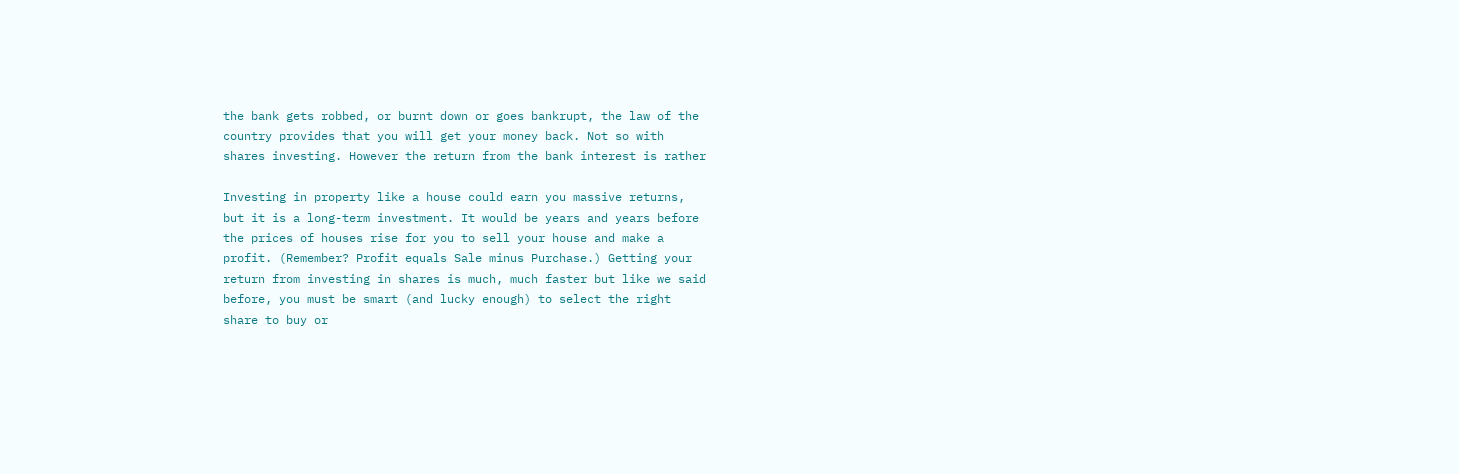the bank gets robbed, or burnt down or goes bankrupt, the law of the
country provides that you will get your money back. Not so with
shares investing. However the return from the bank interest is rather

Investing in property like a house could earn you massive returns,
but it is a long-term investment. It would be years and years before
the prices of houses rise for you to sell your house and make a
profit. (Remember? Profit equals Sale minus Purchase.) Getting your
return from investing in shares is much, much faster but like we said
before, you must be smart (and lucky enough) to select the right
share to buy or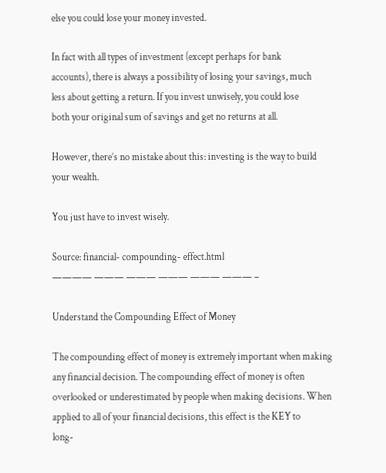else you could lose your money invested.

In fact with all types of investment (except perhaps for bank
accounts), there is always a possibility of losing your savings, much
less about getting a return. If you invest unwisely, you could lose
both your original sum of savings and get no returns at all.

However, there’s no mistake about this: investing is the way to build
your wealth.

You just have to invest wisely.

Source: financial- compounding- effect.html
———— ——— ——— ——— ——— ——— –

Understand the Compounding Effect of Money

The compounding effect of money is extremely important when making
any financial decision. The compounding effect of money is often
overlooked or underestimated by people when making decisions. When
applied to all of your financial decisions, this effect is the KEY to
long-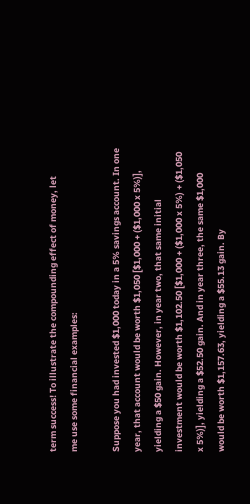term success! To illustrate the compounding effect of money, let
me use some financial examples:

Suppose you had invested $1,000 today in a 5% savings account. In one
year, that account would be worth $1,050 [$1,000 + ($1,000 x 5%)],
yielding a $50 gain. However, in year two, that same initial
investment would be worth $1,102.50 [$1,000 + ($1,000 x 5%) + ($1,050
x 5%)], yielding a $52.50 gain. And in year three, the same $1,000
would be worth $1,157.63, yielding a $55.13 gain. By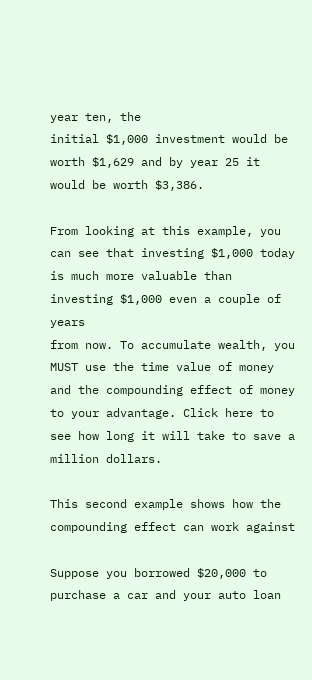year ten, the
initial $1,000 investment would be worth $1,629 and by year 25 it
would be worth $3,386.

From looking at this example, you can see that investing $1,000 today
is much more valuable than investing $1,000 even a couple of years
from now. To accumulate wealth, you MUST use the time value of money
and the compounding effect of money to your advantage. Click here to
see how long it will take to save a million dollars.

This second example shows how the compounding effect can work against

Suppose you borrowed $20,000 to purchase a car and your auto loan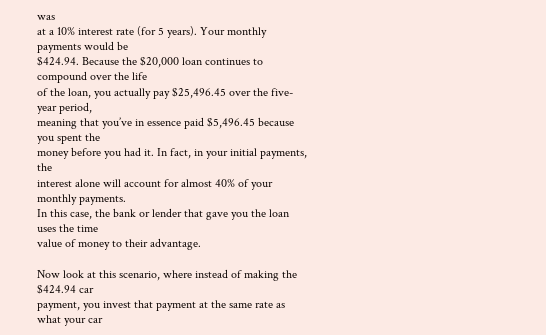was
at a 10% interest rate (for 5 years). Your monthly payments would be
$424.94. Because the $20,000 loan continues to compound over the life
of the loan, you actually pay $25,496.45 over the five-year period,
meaning that you’ve in essence paid $5,496.45 because you spent the
money before you had it. In fact, in your initial payments, the
interest alone will account for almost 40% of your monthly payments.
In this case, the bank or lender that gave you the loan uses the time
value of money to their advantage.

Now look at this scenario, where instead of making the $424.94 car
payment, you invest that payment at the same rate as what your car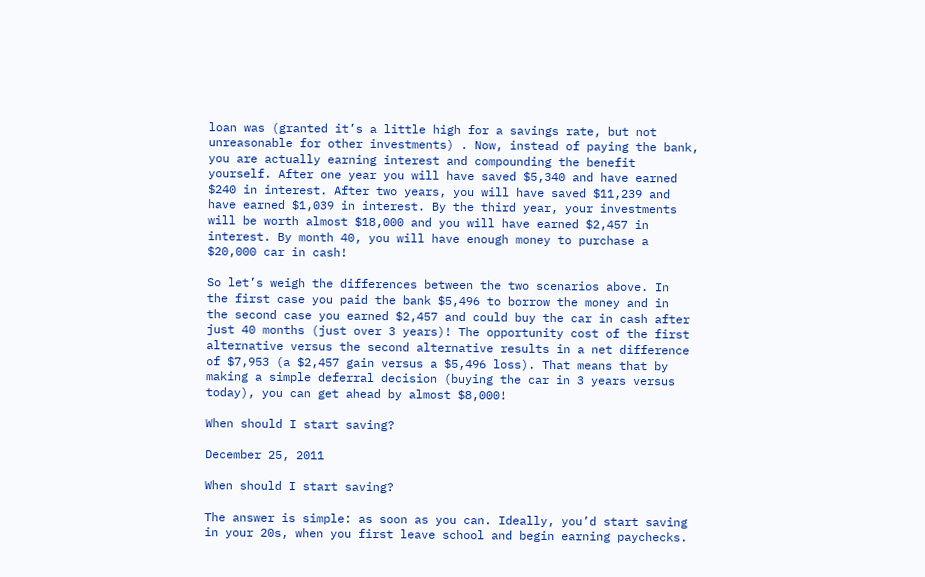loan was (granted it’s a little high for a savings rate, but not
unreasonable for other investments) . Now, instead of paying the bank,
you are actually earning interest and compounding the benefit
yourself. After one year you will have saved $5,340 and have earned
$240 in interest. After two years, you will have saved $11,239 and
have earned $1,039 in interest. By the third year, your investments
will be worth almost $18,000 and you will have earned $2,457 in
interest. By month 40, you will have enough money to purchase a
$20,000 car in cash!

So let’s weigh the differences between the two scenarios above. In
the first case you paid the bank $5,496 to borrow the money and in
the second case you earned $2,457 and could buy the car in cash after
just 40 months (just over 3 years)! The opportunity cost of the first
alternative versus the second alternative results in a net difference
of $7,953 (a $2,457 gain versus a $5,496 loss). That means that by
making a simple deferral decision (buying the car in 3 years versus
today), you can get ahead by almost $8,000!

When should I start saving?

December 25, 2011

When should I start saving?

The answer is simple: as soon as you can. Ideally, you’d start saving
in your 20s, when you first leave school and begin earning paychecks.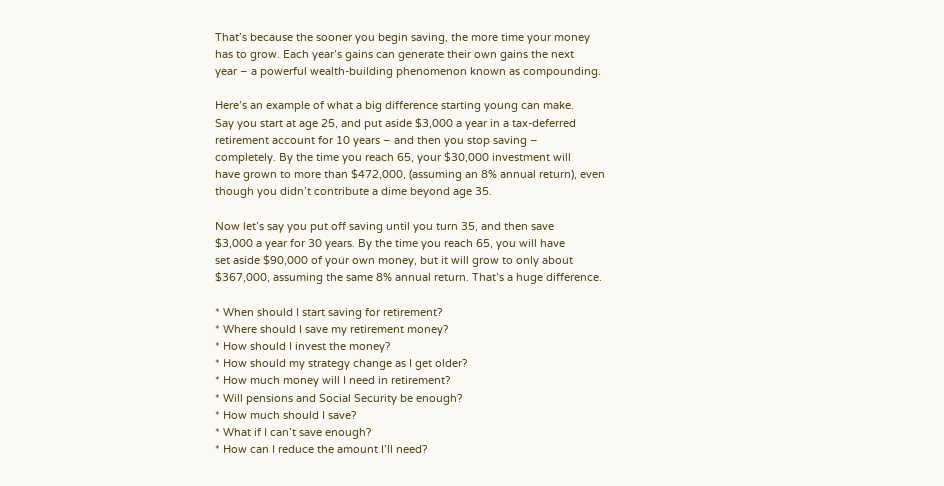That’s because the sooner you begin saving, the more time your money
has to grow. Each year’s gains can generate their own gains the next
year – a powerful wealth-building phenomenon known as compounding.

Here’s an example of what a big difference starting young can make.
Say you start at age 25, and put aside $3,000 a year in a tax-deferred
retirement account for 10 years – and then you stop saving –
completely. By the time you reach 65, your $30,000 investment will
have grown to more than $472,000, (assuming an 8% annual return), even
though you didn’t contribute a dime beyond age 35.

Now let’s say you put off saving until you turn 35, and then save
$3,000 a year for 30 years. By the time you reach 65, you will have
set aside $90,000 of your own money, but it will grow to only about
$367,000, assuming the same 8% annual return. That’s a huge difference.

* When should I start saving for retirement?
* Where should I save my retirement money?
* How should I invest the money?
* How should my strategy change as I get older?
* How much money will I need in retirement?
* Will pensions and Social Security be enough?
* How much should I save?
* What if I can’t save enough?
* How can I reduce the amount I’ll need?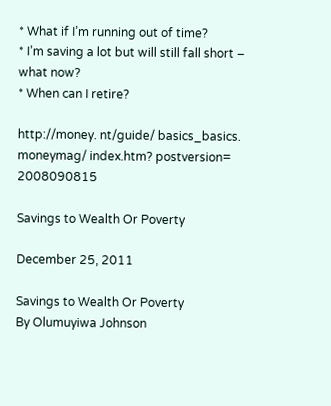* What if I’m running out of time?
* I’m saving a lot but will still fall short – what now?
* When can I retire?

http://money. nt/guide/ basics_basics. moneymag/ index.htm? postversion= 2008090815

Savings to Wealth Or Poverty

December 25, 2011

Savings to Wealth Or Poverty
By Olumuyiwa Johnson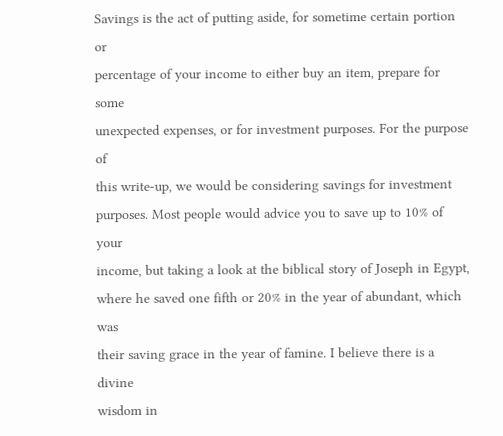Savings is the act of putting aside, for sometime certain portion or
percentage of your income to either buy an item, prepare for some
unexpected expenses, or for investment purposes. For the purpose of
this write-up, we would be considering savings for investment
purposes. Most people would advice you to save up to 10% of your
income, but taking a look at the biblical story of Joseph in Egypt,
where he saved one fifth or 20% in the year of abundant, which was
their saving grace in the year of famine. I believe there is a divine
wisdom in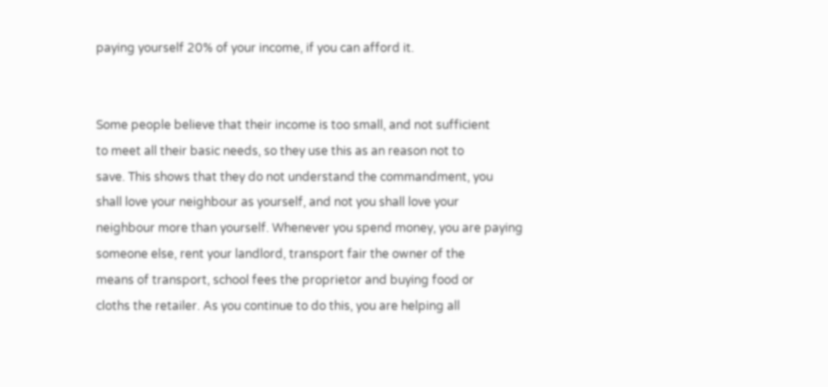paying yourself 20% of your income, if you can afford it.


Some people believe that their income is too small, and not sufficient
to meet all their basic needs, so they use this as an reason not to
save. This shows that they do not understand the commandment, you
shall love your neighbour as yourself, and not you shall love your
neighbour more than yourself. Whenever you spend money, you are paying
someone else, rent your landlord, transport fair the owner of the
means of transport, school fees the proprietor and buying food or
cloths the retailer. As you continue to do this, you are helping all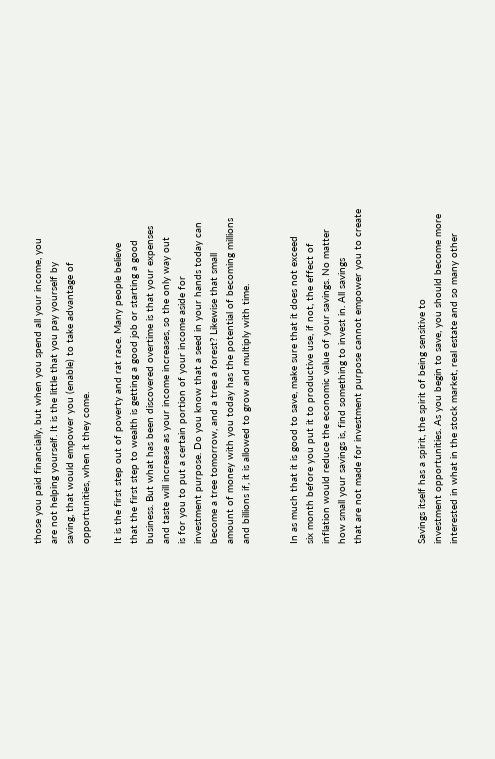those you paid financially, but when you spend all your income, you
are not helping yourself. It is the little that you pay yourself by
saving, that would empower you (enable) to take advantage of
opportunities, when it they come.

It is the first step out of poverty and rat race. Many people believe
that the first step to wealth is getting a good job or starting a good
business. But what has been discovered overtime is that your expenses
and taste will increase as your income increases, so the only way out
is for you to put a certain portion of your income aside for
investment purpose. Do you know that a seed in your hands today can
become a tree tomorrow, and a tree a forest? Likewise that small
amount of money with you today has the potential of becoming millions
and billions if, it is allowed to grow and multiply with time.


In as much that it is good to save, make sure that it does not exceed
six month before you put it to productive use, if not, the effect of
inflation would reduce the economic value of your savings. No matter
how small your savings is, find something to invest in. All savings
that are not made for investment purpose cannot empower you to create



Savings itself has a spirit, the spirit of being sensitive to
investment opportunities. As you begin to save, you should become more
interested in what in the stock market, real estate and so many other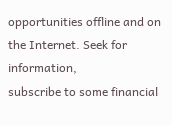opportunities offline and on the Internet. Seek for information,
subscribe to some financial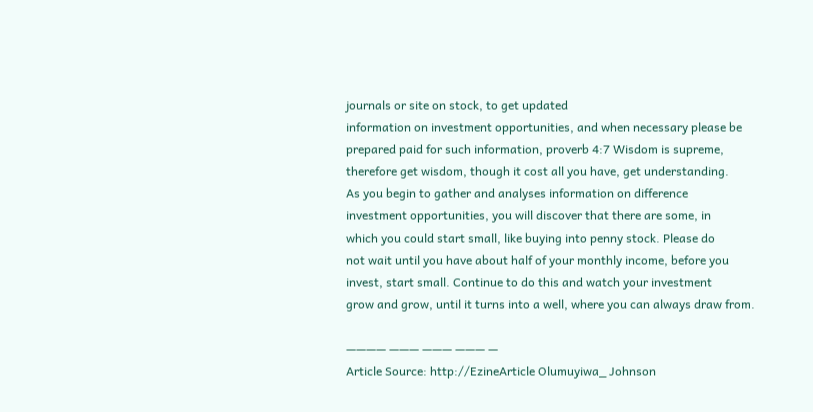journals or site on stock, to get updated
information on investment opportunities, and when necessary please be
prepared paid for such information, proverb 4:7 Wisdom is supreme,
therefore get wisdom, though it cost all you have, get understanding.
As you begin to gather and analyses information on difference
investment opportunities, you will discover that there are some, in
which you could start small, like buying into penny stock. Please do
not wait until you have about half of your monthly income, before you
invest, start small. Continue to do this and watch your investment
grow and grow, until it turns into a well, where you can always draw from.

———— ——— ——— ——— —
Article Source: http://EzineArticle Olumuyiwa_ Johnson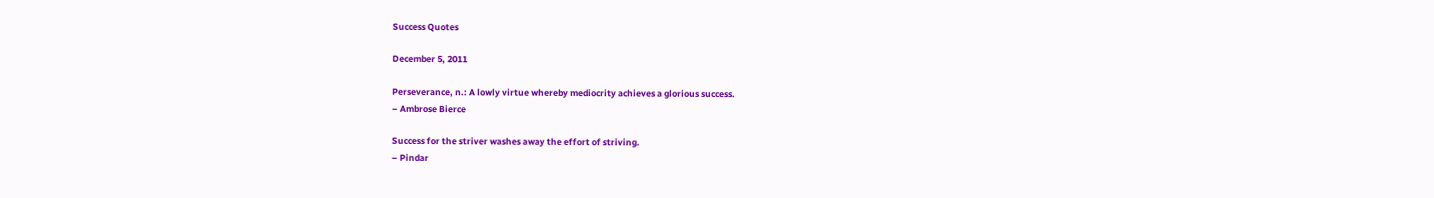Success Quotes

December 5, 2011

Perseverance, n.: A lowly virtue whereby mediocrity achieves a glorious success.
– Ambrose Bierce

Success for the striver washes away the effort of striving.
– Pindar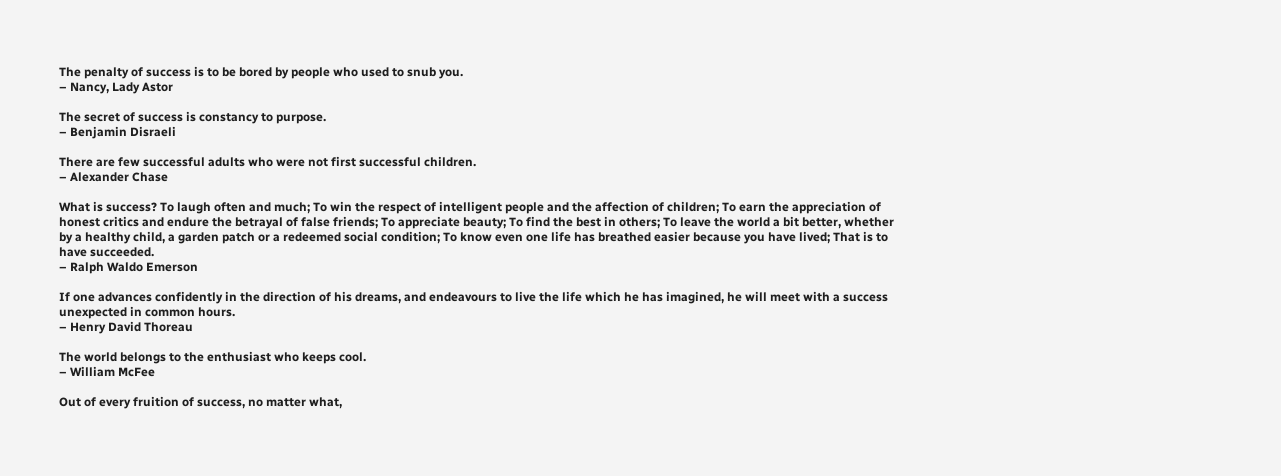The penalty of success is to be bored by people who used to snub you.
– Nancy, Lady Astor

The secret of success is constancy to purpose.
– Benjamin Disraeli

There are few successful adults who were not first successful children.
– Alexander Chase

What is success? To laugh often and much; To win the respect of intelligent people and the affection of children; To earn the appreciation of honest critics and endure the betrayal of false friends; To appreciate beauty; To find the best in others; To leave the world a bit better, whether by a healthy child, a garden patch or a redeemed social condition; To know even one life has breathed easier because you have lived; That is to have succeeded.
– Ralph Waldo Emerson

If one advances confidently in the direction of his dreams, and endeavours to live the life which he has imagined, he will meet with a success unexpected in common hours.
– Henry David Thoreau

The world belongs to the enthusiast who keeps cool.
– William McFee

Out of every fruition of success, no matter what,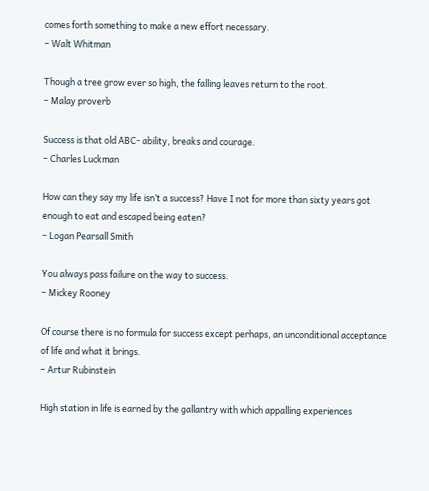comes forth something to make a new effort necessary.
– Walt Whitman

Though a tree grow ever so high, the falling leaves return to the root.
– Malay proverb

Success is that old ABC- ability, breaks and courage.
– Charles Luckman

How can they say my life isn’t a success? Have I not for more than sixty years got enough to eat and escaped being eaten?
– Logan Pearsall Smith

You always pass failure on the way to success.
– Mickey Rooney

Of course there is no formula for success except perhaps, an unconditional acceptance of life and what it brings.
– Artur Rubinstein

High station in life is earned by the gallantry with which appalling experiences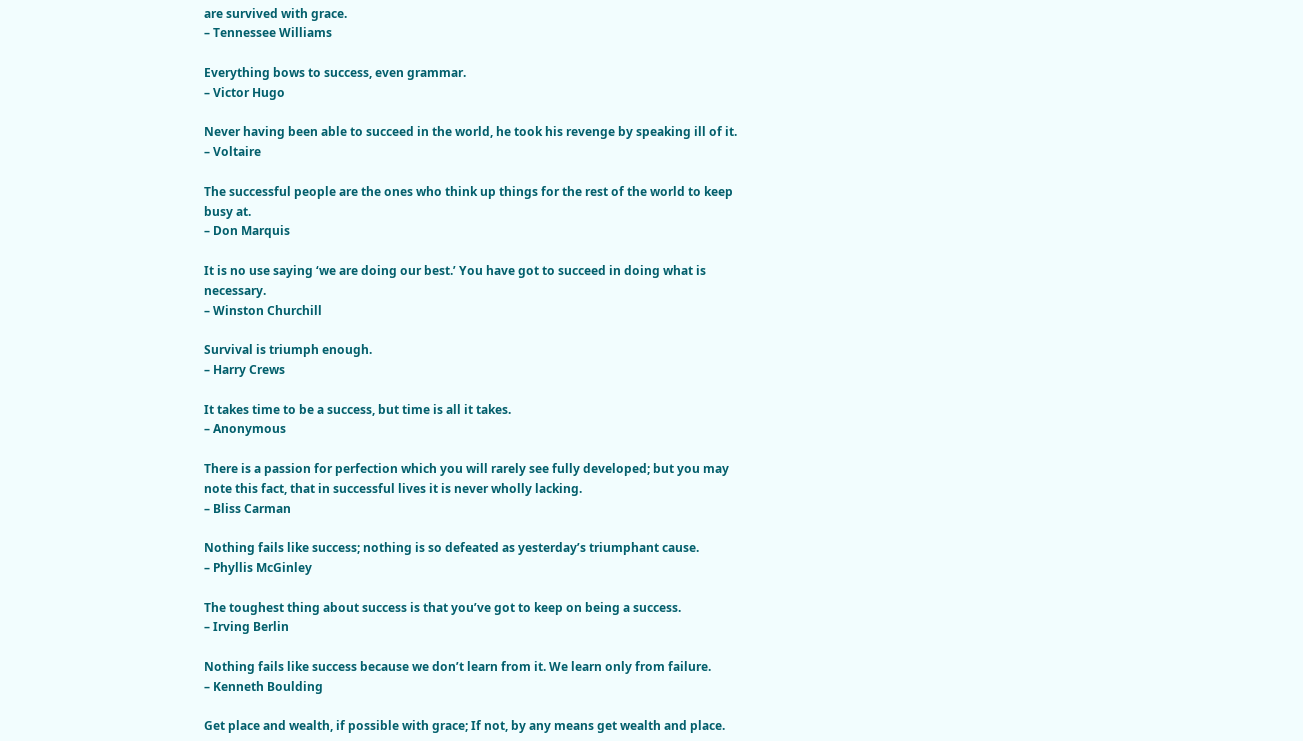are survived with grace.
– Tennessee Williams

Everything bows to success, even grammar.
– Victor Hugo

Never having been able to succeed in the world, he took his revenge by speaking ill of it.
– Voltaire

The successful people are the ones who think up things for the rest of the world to keep busy at.
– Don Marquis

It is no use saying ‘we are doing our best.’ You have got to succeed in doing what is necessary.
– Winston Churchill

Survival is triumph enough.
– Harry Crews

It takes time to be a success, but time is all it takes.
– Anonymous

There is a passion for perfection which you will rarely see fully developed; but you may note this fact, that in successful lives it is never wholly lacking.
– Bliss Carman

Nothing fails like success; nothing is so defeated as yesterday’s triumphant cause.
– Phyllis McGinley

The toughest thing about success is that you’ve got to keep on being a success.
– Irving Berlin

Nothing fails like success because we don’t learn from it. We learn only from failure.
– Kenneth Boulding

Get place and wealth, if possible with grace; If not, by any means get wealth and place.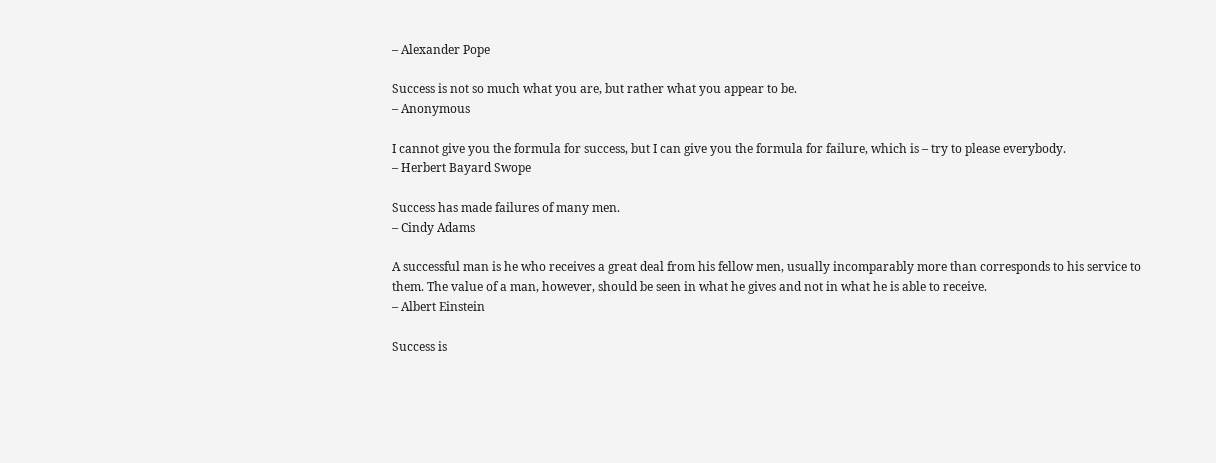– Alexander Pope

Success is not so much what you are, but rather what you appear to be.
– Anonymous

I cannot give you the formula for success, but I can give you the formula for failure, which is – try to please everybody.
– Herbert Bayard Swope

Success has made failures of many men.
– Cindy Adams

A successful man is he who receives a great deal from his fellow men, usually incomparably more than corresponds to his service to them. The value of a man, however, should be seen in what he gives and not in what he is able to receive.
– Albert Einstein

Success is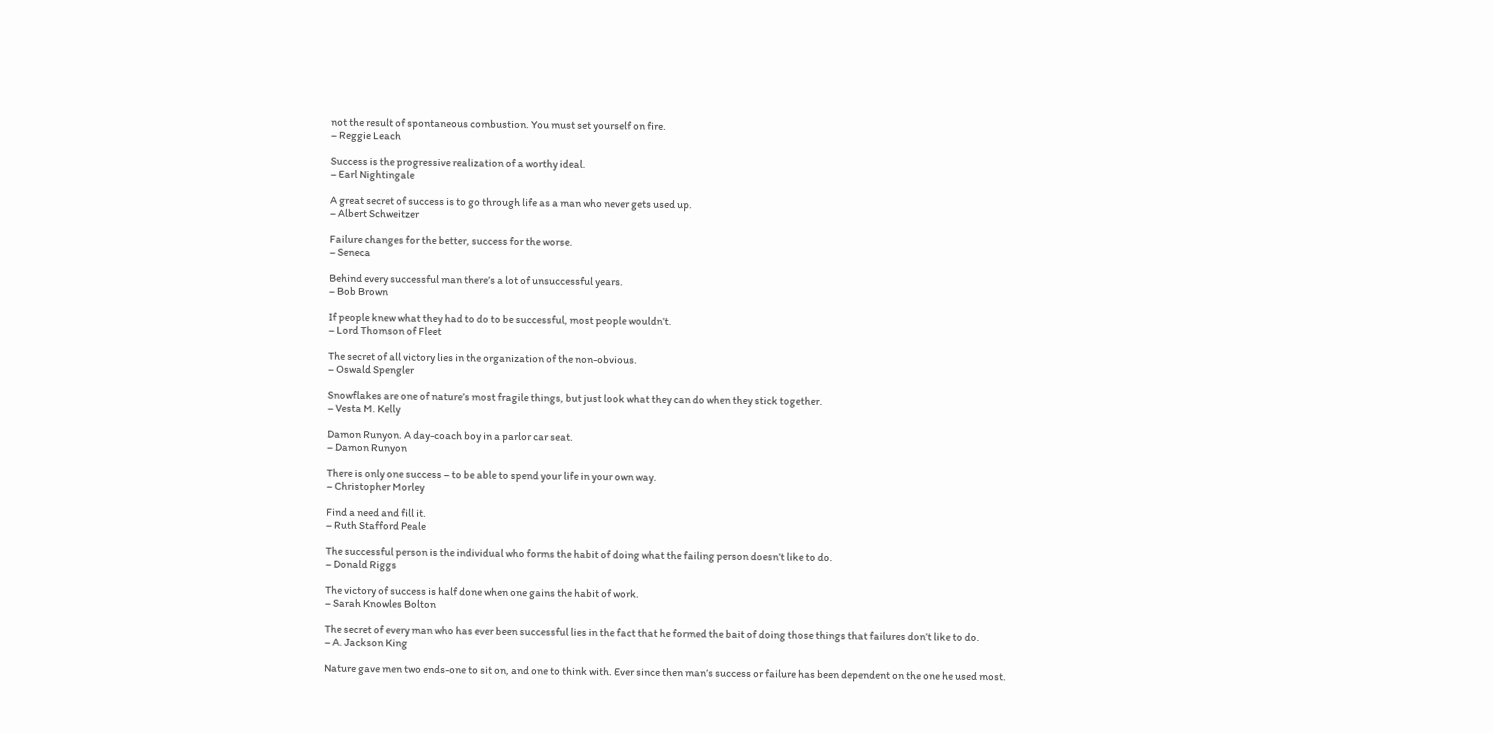not the result of spontaneous combustion. You must set yourself on fire.
– Reggie Leach

Success is the progressive realization of a worthy ideal.
– Earl Nightingale

A great secret of success is to go through life as a man who never gets used up.
– Albert Schweitzer

Failure changes for the better, success for the worse.
– Seneca

Behind every successful man there’s a lot of unsuccessful years.
– Bob Brown

If people knew what they had to do to be successful, most people wouldn’t.
– Lord Thomson of Fleet

The secret of all victory lies in the organization of the non-obvious.
– Oswald Spengler

Snowflakes are one of nature’s most fragile things, but just look what they can do when they stick together.
– Vesta M. Kelly

Damon Runyon. A day-coach boy in a parlor car seat.
– Damon Runyon

There is only one success – to be able to spend your life in your own way.
– Christopher Morley

Find a need and fill it.
– Ruth Stafford Peale

The successful person is the individual who forms the habit of doing what the failing person doesn’t like to do.
– Donald Riggs

The victory of success is half done when one gains the habit of work.
– Sarah Knowles Bolton

The secret of every man who has ever been successful lies in the fact that he formed the bait of doing those things that failures don’t like to do.
– A. Jackson King

Nature gave men two ends-one to sit on, and one to think with. Ever since then man’s success or failure has been dependent on the one he used most.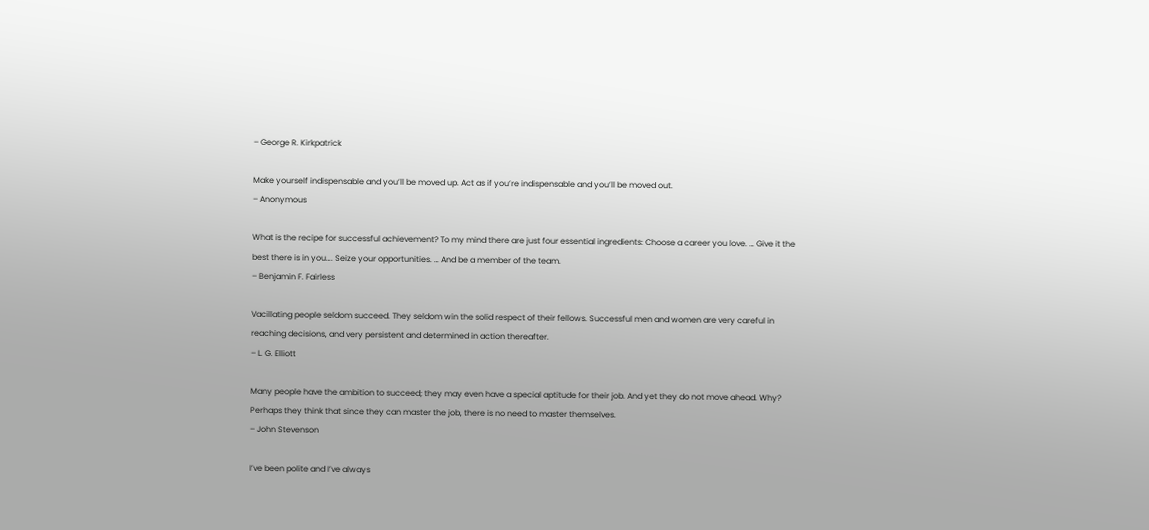– George R. Kirkpatrick

Make yourself indispensable and you’ll be moved up. Act as if you’re indispensable and you’ll be moved out.
– Anonymous

What is the recipe for successful achievement? To my mind there are just four essential ingredients: Choose a career you love. … Give it the best there is in you…. Seize your opportunities. … And be a member of the team.
– Benjamin F. Fairless

Vacillating people seldom succeed. They seldom win the solid respect of their fellows. Successful men and women are very careful in reaching decisions, and very persistent and determined in action thereafter.
– L. G. Elliott

Many people have the ambition to succeed; they may even have a special aptitude for their job. And yet they do not move ahead. Why? Perhaps they think that since they can master the job, there is no need to master themselves.
– John Stevenson

I’ve been polite and I’ve always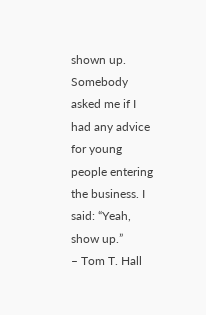shown up. Somebody asked me if I had any advice for young people entering the business. I said: “Yeah, show up.”
– Tom T. Hall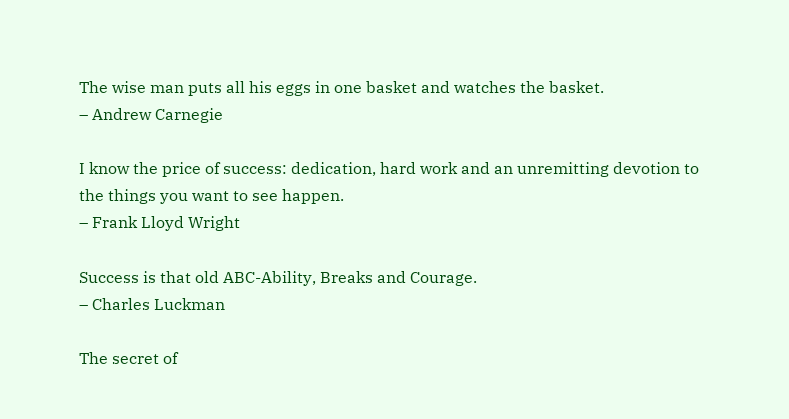The wise man puts all his eggs in one basket and watches the basket.
– Andrew Carnegie

I know the price of success: dedication, hard work and an unremitting devotion to the things you want to see happen.
– Frank Lloyd Wright

Success is that old ABC-Ability, Breaks and Courage.
– Charles Luckman

The secret of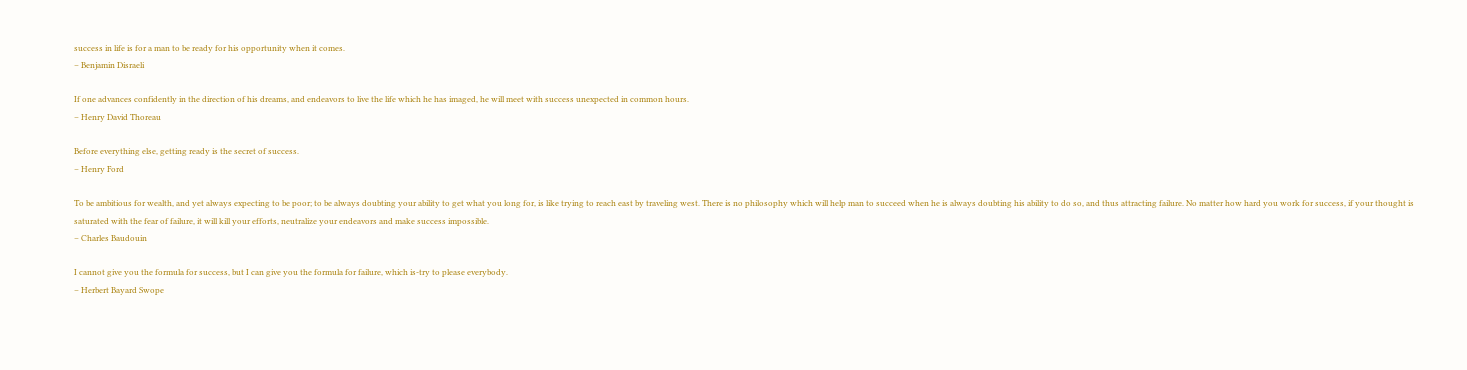success in life is for a man to be ready for his opportunity when it comes.
– Benjamin Disraeli

If one advances confidently in the direction of his dreams, and endeavors to live the life which he has imaged, he will meet with success unexpected in common hours.
– Henry David Thoreau

Before everything else, getting ready is the secret of success.
– Henry Ford

To be ambitious for wealth, and yet always expecting to be poor; to be always doubting your ability to get what you long for, is like trying to reach east by traveling west. There is no philosophy which will help man to succeed when he is always doubting his ability to do so, and thus attracting failure. No matter how hard you work for success, if your thought is saturated with the fear of failure, it will kill your efforts, neutralize your endeavors and make success impossible.
– Charles Baudouin

I cannot give you the formula for success, but I can give you the formula for failure, which is-try to please everybody.
– Herbert Bayard Swope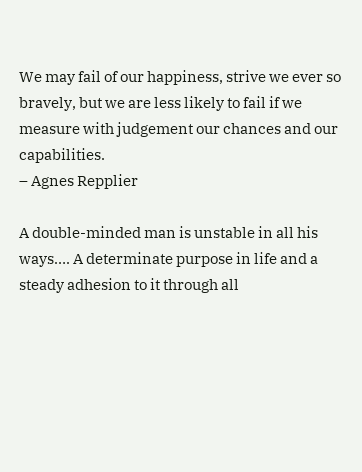We may fail of our happiness, strive we ever so bravely, but we are less likely to fail if we measure with judgement our chances and our capabilities.
– Agnes Repplier

A double-minded man is unstable in all his ways…. A determinate purpose in life and a steady adhesion to it through all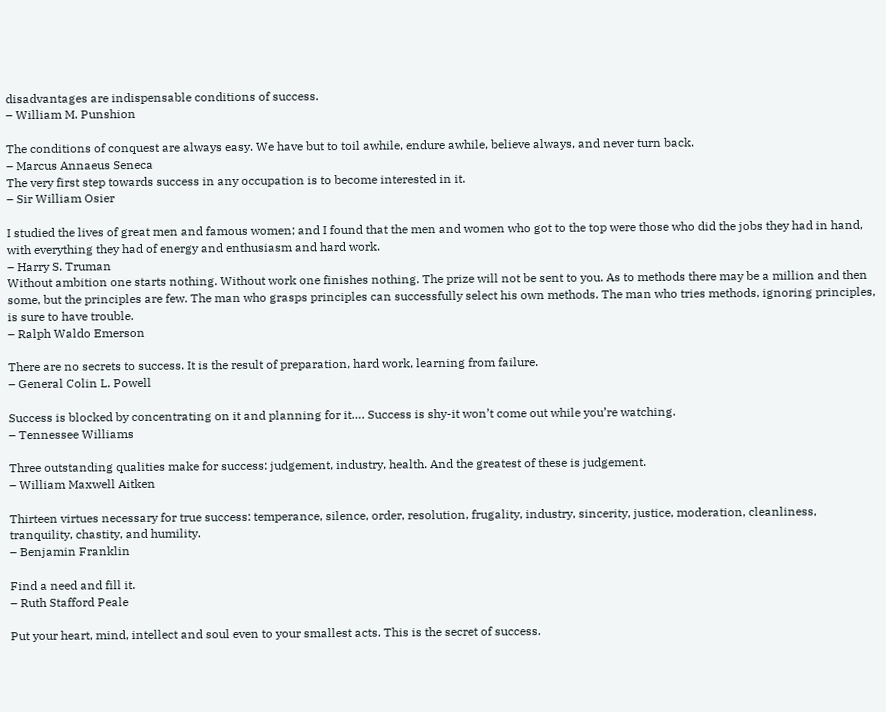disadvantages are indispensable conditions of success.
– William M. Punshion

The conditions of conquest are always easy. We have but to toil awhile, endure awhile, believe always, and never turn back.
– Marcus Annaeus Seneca
The very first step towards success in any occupation is to become interested in it.
– Sir William Osier

I studied the lives of great men and famous women; and I found that the men and women who got to the top were those who did the jobs they had in hand, with everything they had of energy and enthusiasm and hard work.
– Harry S. Truman
Without ambition one starts nothing. Without work one finishes nothing. The prize will not be sent to you. As to methods there may be a million and then some, but the principles are few. The man who grasps principles can successfully select his own methods. The man who tries methods, ignoring principles, is sure to have trouble.
– Ralph Waldo Emerson

There are no secrets to success. It is the result of preparation, hard work, learning from failure.
– General Colin L. Powell

Success is blocked by concentrating on it and planning for it…. Success is shy-it won’t come out while you’re watching.
– Tennessee Williams

Three outstanding qualities make for success: judgement, industry, health. And the greatest of these is judgement.
– William Maxwell Aitken

Thirteen virtues necessary for true success: temperance, silence, order, resolution, frugality, industry, sincerity, justice, moderation, cleanliness, tranquility, chastity, and humility.
– Benjamin Franklin

Find a need and fill it.
– Ruth Stafford Peale

Put your heart, mind, intellect and soul even to your smallest acts. This is the secret of success.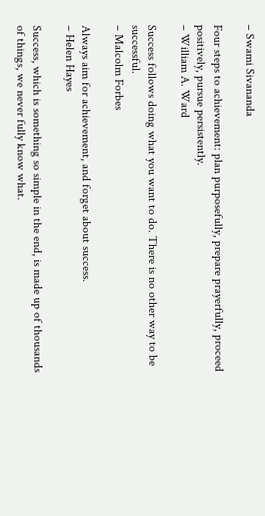– Swami Sivananda

Four steps to achievement: plan purposefully, prepare prayerfully, proceed positively, pursue persistently.
– William A. Ward

Success follows doing what you want to do. There is no other way to be successful.
– Malcolm Forbes

Always aim for achievement, and forget about success.
– Helen Hayes

Success, which is something so simple in the end, is made up of thousands of things, we never fully know what.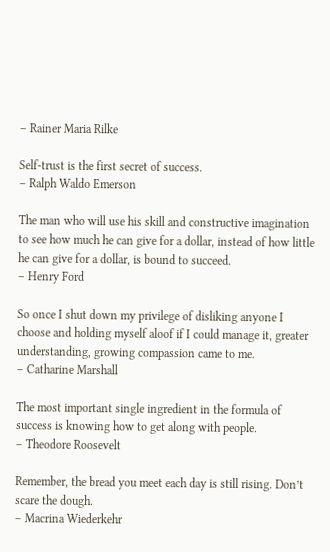– Rainer Maria Rilke

Self-trust is the first secret of success.
– Ralph Waldo Emerson

The man who will use his skill and constructive imagination to see how much he can give for a dollar, instead of how little he can give for a dollar, is bound to succeed.
– Henry Ford

So once I shut down my privilege of disliking anyone I choose and holding myself aloof if I could manage it, greater understanding, growing compassion came to me.
– Catharine Marshall

The most important single ingredient in the formula of success is knowing how to get along with people.
– Theodore Roosevelt

Remember, the bread you meet each day is still rising. Don’t scare the dough.
– Macrina Wiederkehr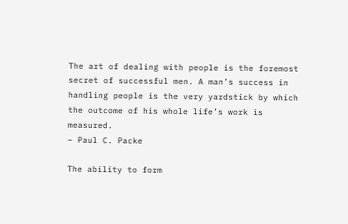The art of dealing with people is the foremost secret of successful men. A man’s success in handling people is the very yardstick by which the outcome of his whole life’s work is measured.
– Paul C. Packe

The ability to form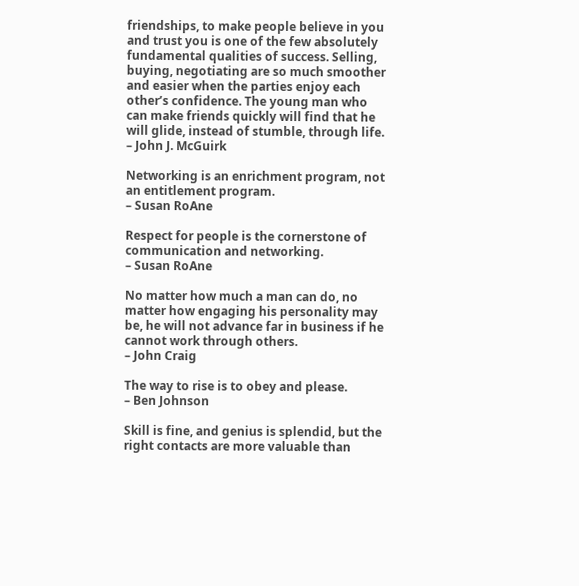friendships, to make people believe in you and trust you is one of the few absolutely fundamental qualities of success. Selling, buying, negotiating are so much smoother and easier when the parties enjoy each other’s confidence. The young man who can make friends quickly will find that he will glide, instead of stumble, through life.
– John J. McGuirk

Networking is an enrichment program, not an entitlement program.
– Susan RoAne

Respect for people is the cornerstone of communication and networking.
– Susan RoAne

No matter how much a man can do, no matter how engaging his personality may be, he will not advance far in business if he cannot work through others.
– John Craig

The way to rise is to obey and please.
– Ben Johnson

Skill is fine, and genius is splendid, but the right contacts are more valuable than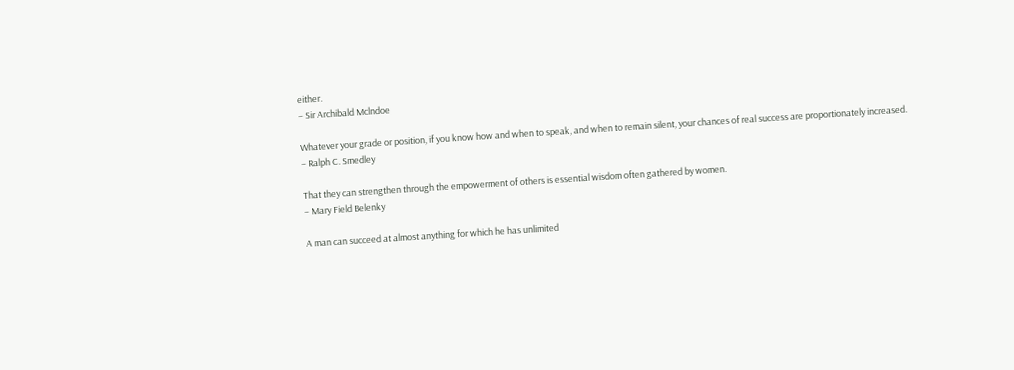either.
– Sir Archibald Mclndoe

Whatever your grade or position, if you know how and when to speak, and when to remain silent, your chances of real success are proportionately increased.
– Ralph C. Smedley

That they can strengthen through the empowerment of others is essential wisdom often gathered by women.
– Mary Field Belenky

A man can succeed at almost anything for which he has unlimited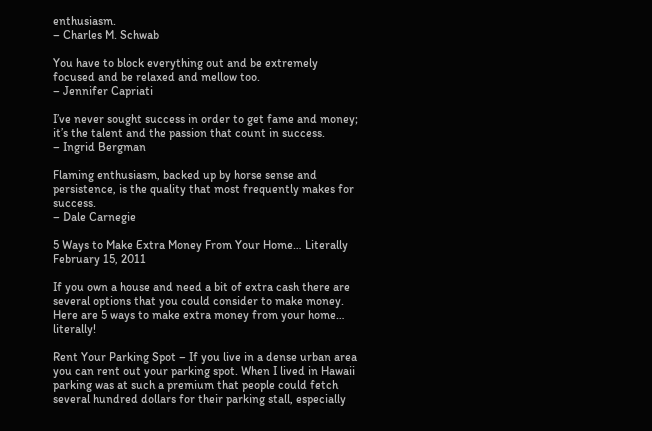enthusiasm.
– Charles M. Schwab

You have to block everything out and be extremely focused and be relaxed and mellow too.
– Jennifer Capriati

I’ve never sought success in order to get fame and money; it’s the talent and the passion that count in success.
– Ingrid Bergman

Flaming enthusiasm, backed up by horse sense and persistence, is the quality that most frequently makes for success.
– Dale Carnegie

5 Ways to Make Extra Money From Your Home… Literally
February 15, 2011

If you own a house and need a bit of extra cash there are several options that you could consider to make money. Here are 5 ways to make extra money from your home… literally!

Rent Your Parking Spot – If you live in a dense urban area you can rent out your parking spot. When I lived in Hawaii parking was at such a premium that people could fetch several hundred dollars for their parking stall, especially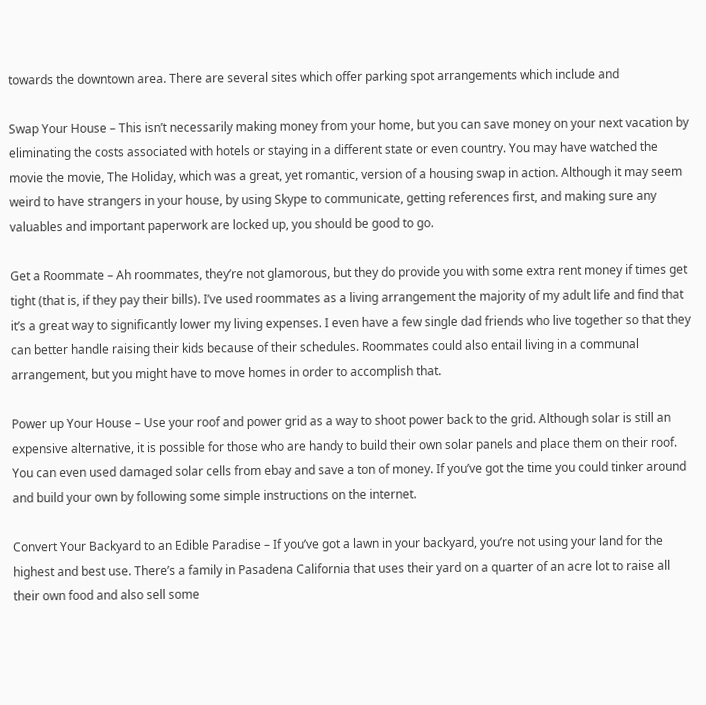towards the downtown area. There are several sites which offer parking spot arrangements which include and

Swap Your House – This isn’t necessarily making money from your home, but you can save money on your next vacation by eliminating the costs associated with hotels or staying in a different state or even country. You may have watched the movie the movie, The Holiday, which was a great, yet romantic, version of a housing swap in action. Although it may seem weird to have strangers in your house, by using Skype to communicate, getting references first, and making sure any valuables and important paperwork are locked up, you should be good to go.

Get a Roommate – Ah roommates, they’re not glamorous, but they do provide you with some extra rent money if times get tight (that is, if they pay their bills). I’ve used roommates as a living arrangement the majority of my adult life and find that it’s a great way to significantly lower my living expenses. I even have a few single dad friends who live together so that they can better handle raising their kids because of their schedules. Roommates could also entail living in a communal arrangement, but you might have to move homes in order to accomplish that.

Power up Your House – Use your roof and power grid as a way to shoot power back to the grid. Although solar is still an expensive alternative, it is possible for those who are handy to build their own solar panels and place them on their roof. You can even used damaged solar cells from ebay and save a ton of money. If you’ve got the time you could tinker around and build your own by following some simple instructions on the internet.

Convert Your Backyard to an Edible Paradise – If you’ve got a lawn in your backyard, you’re not using your land for the highest and best use. There’s a family in Pasadena California that uses their yard on a quarter of an acre lot to raise all their own food and also sell some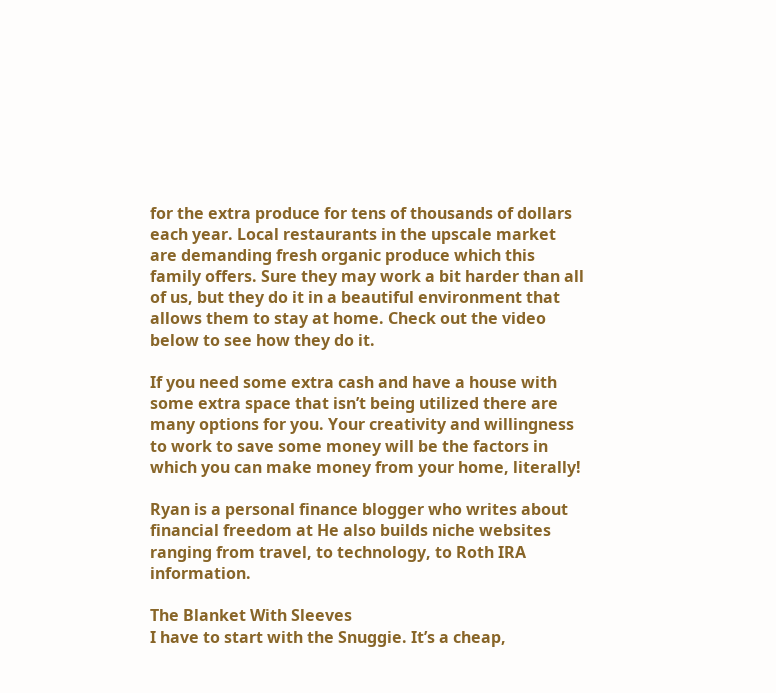for the extra produce for tens of thousands of dollars each year. Local restaurants in the upscale market are demanding fresh organic produce which this family offers. Sure they may work a bit harder than all of us, but they do it in a beautiful environment that allows them to stay at home. Check out the video below to see how they do it.

If you need some extra cash and have a house with some extra space that isn’t being utilized there are many options for you. Your creativity and willingness to work to save some money will be the factors in which you can make money from your home, literally!

Ryan is a personal finance blogger who writes about financial freedom at He also builds niche websites ranging from travel, to technology, to Roth IRA information.

The Blanket With Sleeves
I have to start with the Snuggie. It’s a cheap,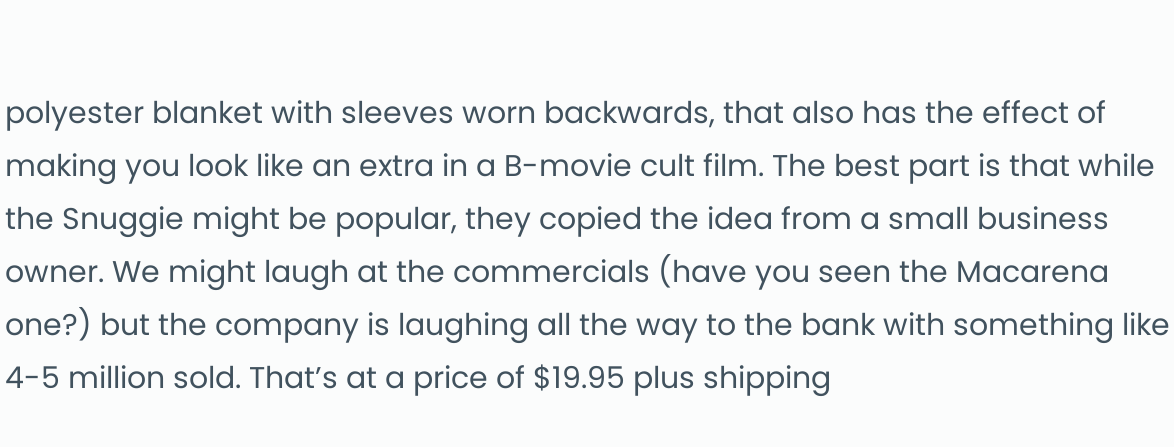polyester blanket with sleeves worn backwards, that also has the effect of making you look like an extra in a B-movie cult film. The best part is that while the Snuggie might be popular, they copied the idea from a small business owner. We might laugh at the commercials (have you seen the Macarena one?) but the company is laughing all the way to the bank with something like 4-5 million sold. That’s at a price of $19.95 plus shipping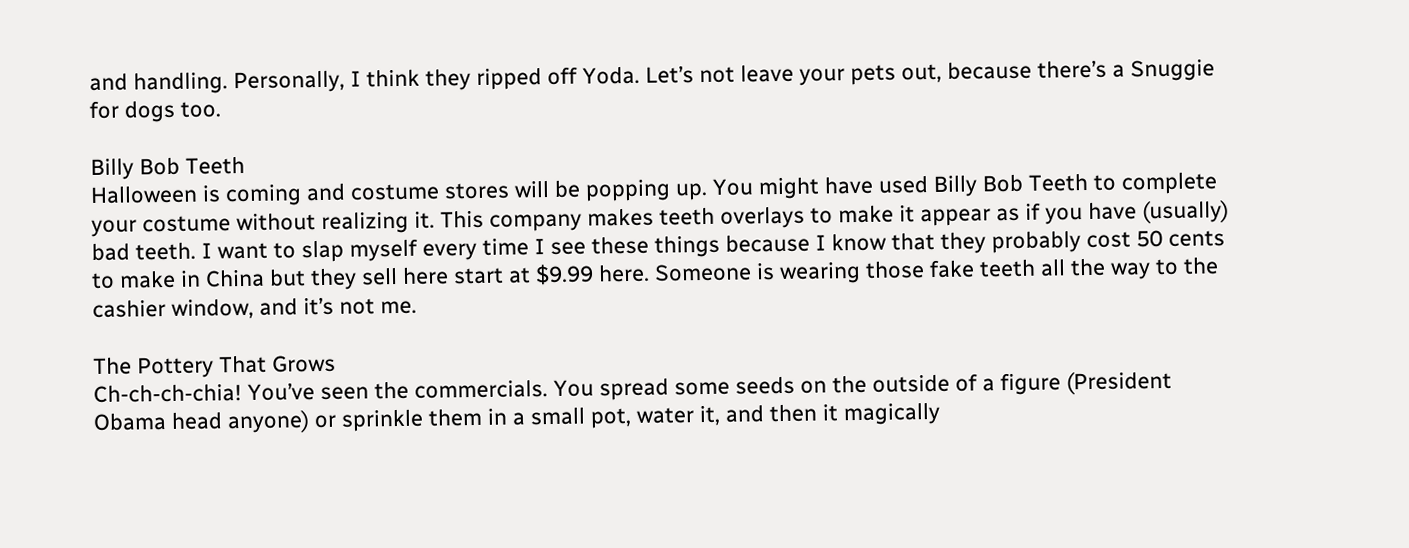and handling. Personally, I think they ripped off Yoda. Let’s not leave your pets out, because there’s a Snuggie for dogs too.

Billy Bob Teeth
Halloween is coming and costume stores will be popping up. You might have used Billy Bob Teeth to complete your costume without realizing it. This company makes teeth overlays to make it appear as if you have (usually) bad teeth. I want to slap myself every time I see these things because I know that they probably cost 50 cents to make in China but they sell here start at $9.99 here. Someone is wearing those fake teeth all the way to the cashier window, and it’s not me.

The Pottery That Grows
Ch-ch-ch-chia! You’ve seen the commercials. You spread some seeds on the outside of a figure (President Obama head anyone) or sprinkle them in a small pot, water it, and then it magically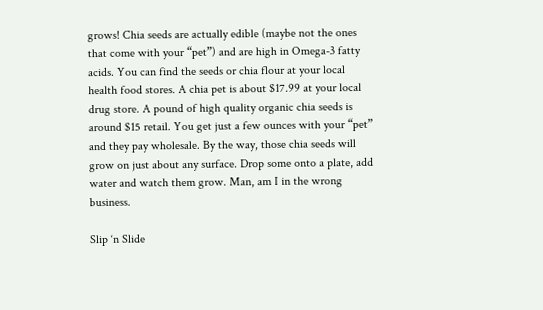grows! Chia seeds are actually edible (maybe not the ones that come with your “pet”) and are high in Omega-3 fatty acids. You can find the seeds or chia flour at your local health food stores. A chia pet is about $17.99 at your local drug store. A pound of high quality organic chia seeds is around $15 retail. You get just a few ounces with your “pet” and they pay wholesale. By the way, those chia seeds will grow on just about any surface. Drop some onto a plate, add water and watch them grow. Man, am I in the wrong business.

Slip ‘n Slide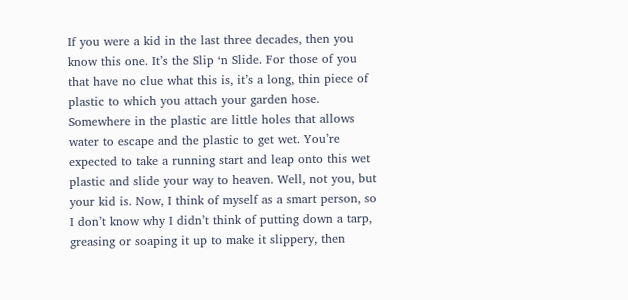If you were a kid in the last three decades, then you know this one. It’s the Slip ‘n Slide. For those of you that have no clue what this is, it’s a long, thin piece of plastic to which you attach your garden hose. Somewhere in the plastic are little holes that allows water to escape and the plastic to get wet. You’re expected to take a running start and leap onto this wet plastic and slide your way to heaven. Well, not you, but your kid is. Now, I think of myself as a smart person, so I don’t know why I didn’t think of putting down a tarp, greasing or soaping it up to make it slippery, then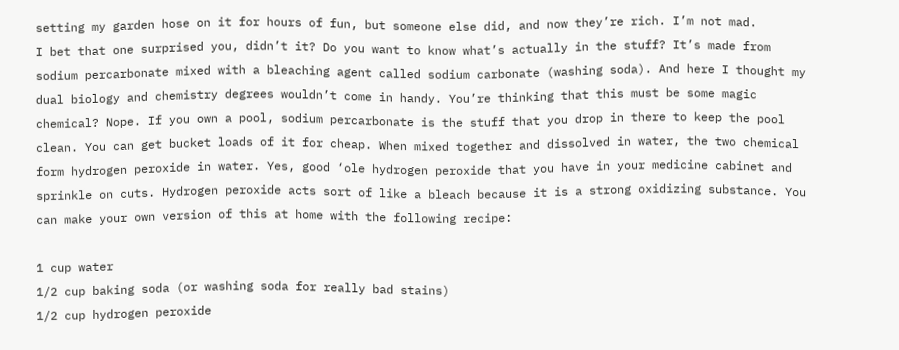setting my garden hose on it for hours of fun, but someone else did, and now they’re rich. I’m not mad.
I bet that one surprised you, didn’t it? Do you want to know what’s actually in the stuff? It’s made from sodium percarbonate mixed with a bleaching agent called sodium carbonate (washing soda). And here I thought my dual biology and chemistry degrees wouldn’t come in handy. You’re thinking that this must be some magic chemical? Nope. If you own a pool, sodium percarbonate is the stuff that you drop in there to keep the pool clean. You can get bucket loads of it for cheap. When mixed together and dissolved in water, the two chemical form hydrogen peroxide in water. Yes, good ‘ole hydrogen peroxide that you have in your medicine cabinet and sprinkle on cuts. Hydrogen peroxide acts sort of like a bleach because it is a strong oxidizing substance. You can make your own version of this at home with the following recipe:

1 cup water
1/2 cup baking soda (or washing soda for really bad stains)
1/2 cup hydrogen peroxide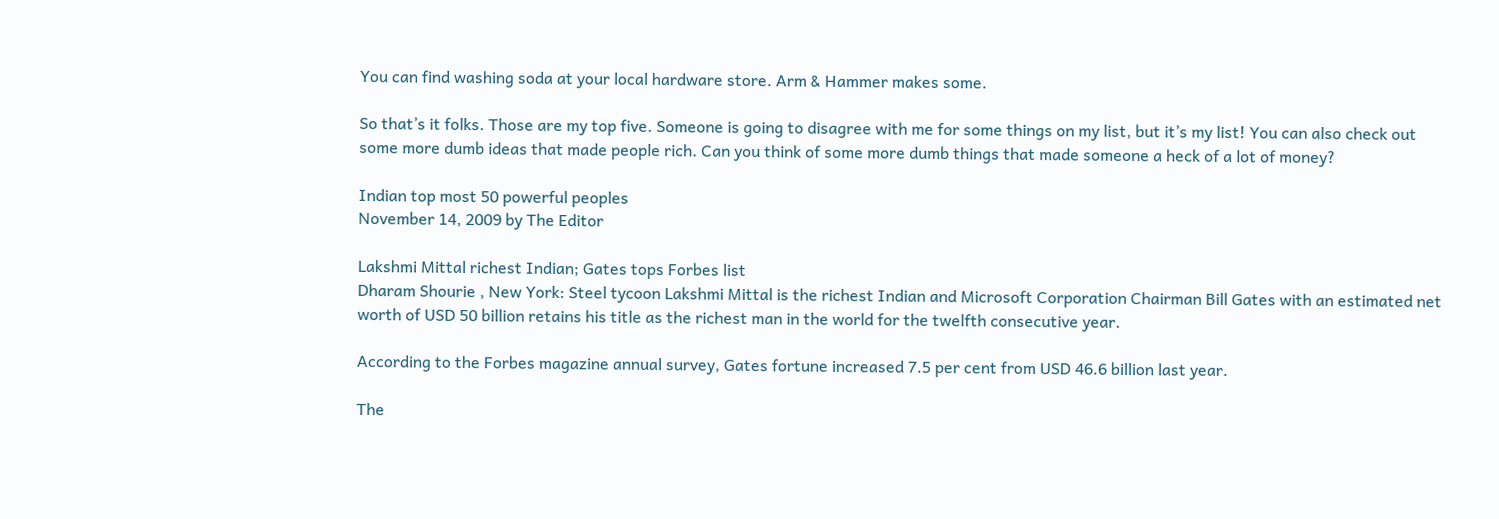You can find washing soda at your local hardware store. Arm & Hammer makes some.

So that’s it folks. Those are my top five. Someone is going to disagree with me for some things on my list, but it’s my list! You can also check out some more dumb ideas that made people rich. Can you think of some more dumb things that made someone a heck of a lot of money?

Indian top most 50 powerful peoples
November 14, 2009 by The Editor

Lakshmi Mittal richest Indian; Gates tops Forbes list
Dharam Shourie , New York: Steel tycoon Lakshmi Mittal is the richest Indian and Microsoft Corporation Chairman Bill Gates with an estimated net worth of USD 50 billion retains his title as the richest man in the world for the twelfth consecutive year.

According to the Forbes magazine annual survey, Gates fortune increased 7.5 per cent from USD 46.6 billion last year.

The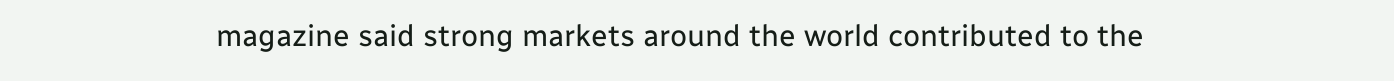magazine said strong markets around the world contributed to the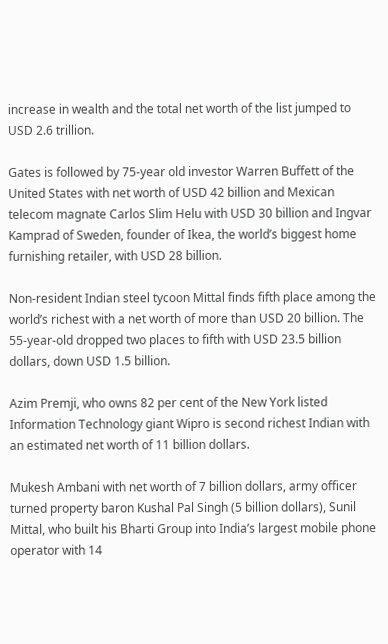increase in wealth and the total net worth of the list jumped to USD 2.6 trillion.

Gates is followed by 75-year old investor Warren Buffett of the United States with net worth of USD 42 billion and Mexican telecom magnate Carlos Slim Helu with USD 30 billion and Ingvar Kamprad of Sweden, founder of Ikea, the world’s biggest home furnishing retailer, with USD 28 billion.

Non-resident Indian steel tycoon Mittal finds fifth place among the world’s richest with a net worth of more than USD 20 billion. The 55-year-old dropped two places to fifth with USD 23.5 billion dollars, down USD 1.5 billion.

Azim Premji, who owns 82 per cent of the New York listed Information Technology giant Wipro is second richest Indian with an estimated net worth of 11 billion dollars.

Mukesh Ambani with net worth of 7 billion dollars, army officer turned property baron Kushal Pal Singh (5 billion dollars), Sunil Mittal, who built his Bharti Group into India’s largest mobile phone operator with 14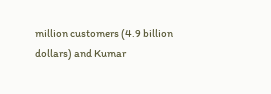million customers (4.9 billion dollars) and Kumar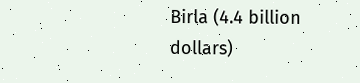Birla (4.4 billion dollars)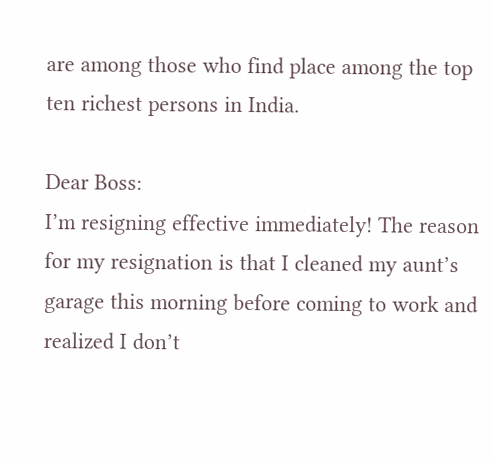are among those who find place among the top ten richest persons in India.

Dear Boss:
I’m resigning effective immediately! The reason for my resignation is that I cleaned my aunt’s garage this morning before coming to work and realized I don’t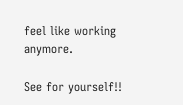feel like working anymore.

See for yourself!!